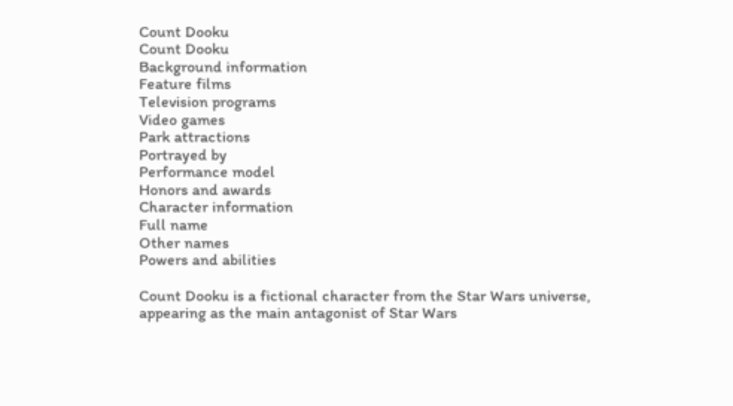Count Dooku
Count Dooku
Background information
Feature films
Television programs
Video games
Park attractions
Portrayed by
Performance model
Honors and awards
Character information
Full name
Other names
Powers and abilities

Count Dooku is a fictional character from the Star Wars universe, appearing as the main antagonist of Star Wars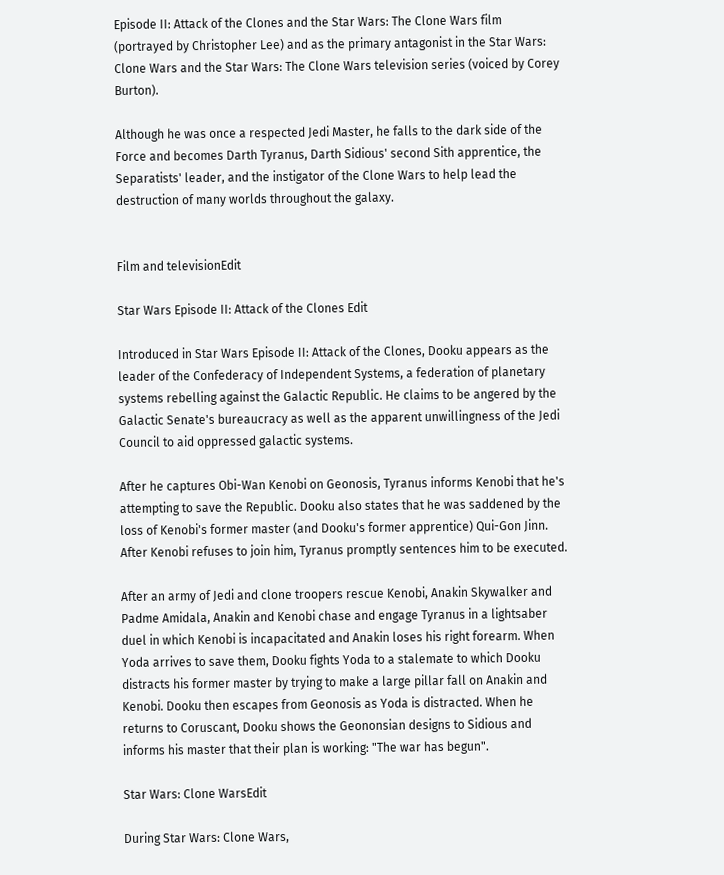Episode II: Attack of the Clones and the Star Wars: The Clone Wars film (portrayed by Christopher Lee) and as the primary antagonist in the Star Wars: Clone Wars and the Star Wars: The Clone Wars television series (voiced by Corey Burton).

Although he was once a respected Jedi Master, he falls to the dark side of the Force and becomes Darth Tyranus, Darth Sidious' second Sith apprentice, the Separatists' leader, and the instigator of the Clone Wars to help lead the destruction of many worlds throughout the galaxy.


Film and televisionEdit

Star Wars Episode II: Attack of the Clones Edit

Introduced in Star Wars Episode II: Attack of the Clones, Dooku appears as the leader of the Confederacy of Independent Systems, a federation of planetary systems rebelling against the Galactic Republic. He claims to be angered by the Galactic Senate's bureaucracy as well as the apparent unwillingness of the Jedi Council to aid oppressed galactic systems.

After he captures Obi-Wan Kenobi on Geonosis, Tyranus informs Kenobi that he's attempting to save the Republic. Dooku also states that he was saddened by the loss of Kenobi's former master (and Dooku's former apprentice) Qui-Gon Jinn. After Kenobi refuses to join him, Tyranus promptly sentences him to be executed.

After an army of Jedi and clone troopers rescue Kenobi, Anakin Skywalker and Padme Amidala, Anakin and Kenobi chase and engage Tyranus in a lightsaber duel in which Kenobi is incapacitated and Anakin loses his right forearm. When Yoda arrives to save them, Dooku fights Yoda to a stalemate to which Dooku distracts his former master by trying to make a large pillar fall on Anakin and Kenobi. Dooku then escapes from Geonosis as Yoda is distracted. When he returns to Coruscant, Dooku shows the Geononsian designs to Sidious and informs his master that their plan is working: "The war has begun".

Star Wars: Clone WarsEdit

During Star Wars: Clone Wars,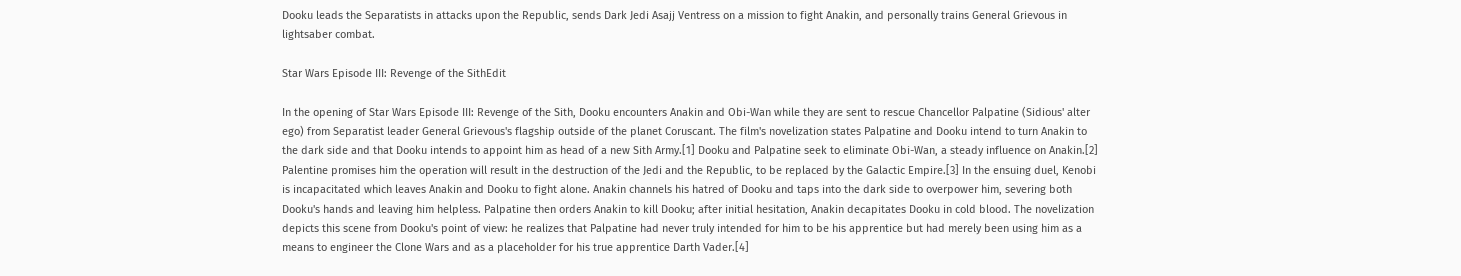Dooku leads the Separatists in attacks upon the Republic, sends Dark Jedi Asajj Ventress on a mission to fight Anakin, and personally trains General Grievous in lightsaber combat.

Star Wars Episode III: Revenge of the SithEdit

In the opening of Star Wars Episode III: Revenge of the Sith, Dooku encounters Anakin and Obi-Wan while they are sent to rescue Chancellor Palpatine (Sidious' alter ego) from Separatist leader General Grievous's flagship outside of the planet Coruscant. The film's novelization states Palpatine and Dooku intend to turn Anakin to the dark side and that Dooku intends to appoint him as head of a new Sith Army.[1] Dooku and Palpatine seek to eliminate Obi-Wan, a steady influence on Anakin.[2] Palentine promises him the operation will result in the destruction of the Jedi and the Republic, to be replaced by the Galactic Empire.[3] In the ensuing duel, Kenobi is incapacitated which leaves Anakin and Dooku to fight alone. Anakin channels his hatred of Dooku and taps into the dark side to overpower him, severing both Dooku's hands and leaving him helpless. Palpatine then orders Anakin to kill Dooku; after initial hesitation, Anakin decapitates Dooku in cold blood. The novelization depicts this scene from Dooku's point of view: he realizes that Palpatine had never truly intended for him to be his apprentice but had merely been using him as a means to engineer the Clone Wars and as a placeholder for his true apprentice Darth Vader.[4]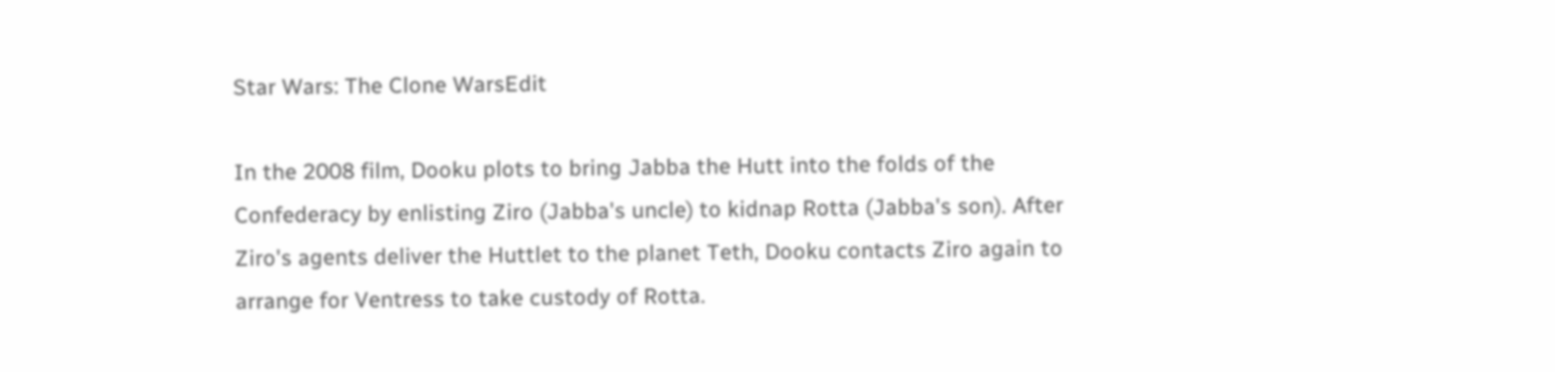Star Wars: The Clone WarsEdit

In the 2008 film, Dooku plots to bring Jabba the Hutt into the folds of the Confederacy by enlisting Ziro (Jabba's uncle) to kidnap Rotta (Jabba's son). After Ziro's agents deliver the Huttlet to the planet Teth, Dooku contacts Ziro again to arrange for Ventress to take custody of Rotta.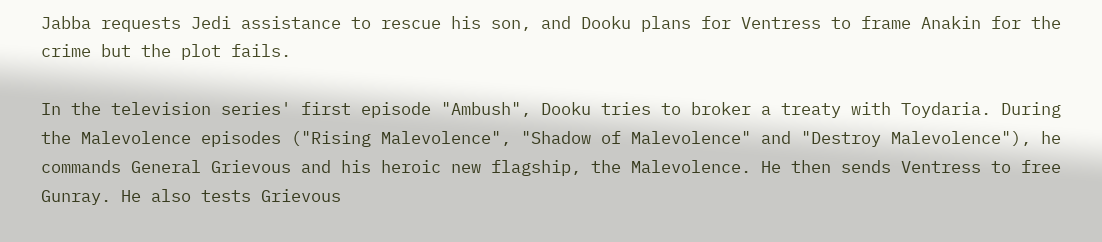Jabba requests Jedi assistance to rescue his son, and Dooku plans for Ventress to frame Anakin for the crime but the plot fails.

In the television series' first episode "Ambush", Dooku tries to broker a treaty with Toydaria. During the Malevolence episodes ("Rising Malevolence", "Shadow of Malevolence" and "Destroy Malevolence"), he commands General Grievous and his heroic new flagship, the Malevolence. He then sends Ventress to free Gunray. He also tests Grievous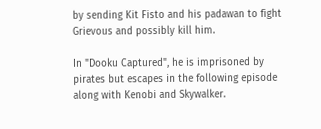by sending Kit Fisto and his padawan to fight Grievous and possibly kill him.

In "Dooku Captured", he is imprisoned by pirates but escapes in the following episode along with Kenobi and Skywalker.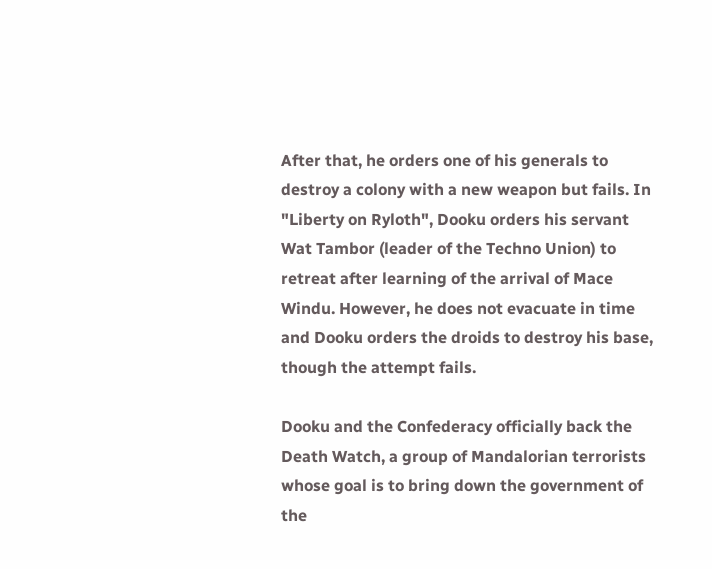After that, he orders one of his generals to destroy a colony with a new weapon but fails. In "Liberty on Ryloth", Dooku orders his servant Wat Tambor (leader of the Techno Union) to retreat after learning of the arrival of Mace Windu. However, he does not evacuate in time and Dooku orders the droids to destroy his base, though the attempt fails.

Dooku and the Confederacy officially back the Death Watch, a group of Mandalorian terrorists whose goal is to bring down the government of the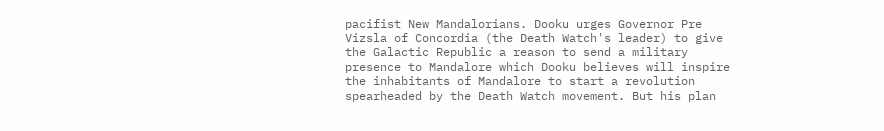pacifist New Mandalorians. Dooku urges Governor Pre Vizsla of Concordia (the Death Watch's leader) to give the Galactic Republic a reason to send a military presence to Mandalore which Dooku believes will inspire the inhabitants of Mandalore to start a revolution spearheaded by the Death Watch movement. But his plan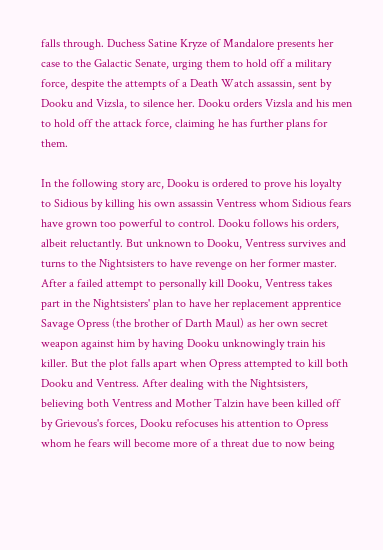falls through. Duchess Satine Kryze of Mandalore presents her case to the Galactic Senate, urging them to hold off a military force, despite the attempts of a Death Watch assassin, sent by Dooku and Vizsla, to silence her. Dooku orders Vizsla and his men to hold off the attack force, claiming he has further plans for them.

In the following story arc, Dooku is ordered to prove his loyalty to Sidious by killing his own assassin Ventress whom Sidious fears have grown too powerful to control. Dooku follows his orders, albeit reluctantly. But unknown to Dooku, Ventress survives and turns to the Nightsisters to have revenge on her former master. After a failed attempt to personally kill Dooku, Ventress takes part in the Nightsisters' plan to have her replacement apprentice Savage Opress (the brother of Darth Maul) as her own secret weapon against him by having Dooku unknowingly train his killer. But the plot falls apart when Opress attempted to kill both Dooku and Ventress. After dealing with the Nightsisters, believing both Ventress and Mother Talzin have been killed off by Grievous's forces, Dooku refocuses his attention to Opress whom he fears will become more of a threat due to now being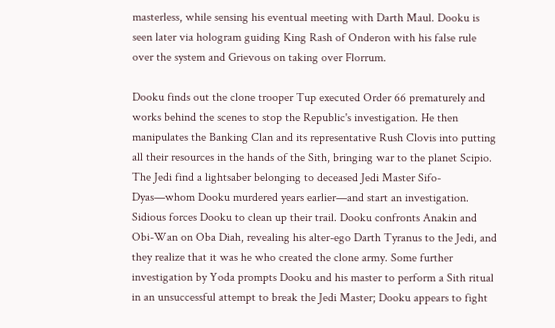masterless, while sensing his eventual meeting with Darth Maul. Dooku is seen later via hologram guiding King Rash of Onderon with his false rule over the system and Grievous on taking over Florrum.

Dooku finds out the clone trooper Tup executed Order 66 prematurely and works behind the scenes to stop the Republic's investigation. He then manipulates the Banking Clan and its representative Rush Clovis into putting all their resources in the hands of the Sith, bringing war to the planet Scipio. The Jedi find a lightsaber belonging to deceased Jedi Master Sifo-Dyas—whom Dooku murdered years earlier—and start an investigation. Sidious forces Dooku to clean up their trail. Dooku confronts Anakin and Obi-Wan on Oba Diah, revealing his alter-ego Darth Tyranus to the Jedi, and they realize that it was he who created the clone army. Some further investigation by Yoda prompts Dooku and his master to perform a Sith ritual in an unsuccessful attempt to break the Jedi Master; Dooku appears to fight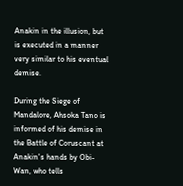Anakin in the illusion, but is executed in a manner very similar to his eventual demise.

During the Siege of Mandalore, Ahsoka Tano is informed of his demise in the Battle of Coruscant at Anakin's hands by Obi-Wan, who tells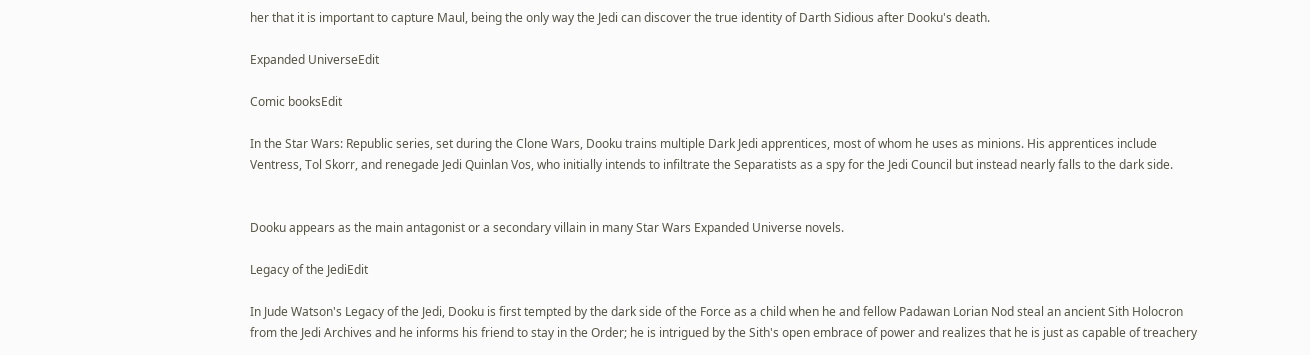her that it is important to capture Maul, being the only way the Jedi can discover the true identity of Darth Sidious after Dooku's death.

Expanded UniverseEdit

Comic booksEdit

In the Star Wars: Republic series, set during the Clone Wars, Dooku trains multiple Dark Jedi apprentices, most of whom he uses as minions. His apprentices include Ventress, Tol Skorr, and renegade Jedi Quinlan Vos, who initially intends to infiltrate the Separatists as a spy for the Jedi Council but instead nearly falls to the dark side.


Dooku appears as the main antagonist or a secondary villain in many Star Wars Expanded Universe novels.

Legacy of the JediEdit

In Jude Watson's Legacy of the Jedi, Dooku is first tempted by the dark side of the Force as a child when he and fellow Padawan Lorian Nod steal an ancient Sith Holocron from the Jedi Archives and he informs his friend to stay in the Order; he is intrigued by the Sith's open embrace of power and realizes that he is just as capable of treachery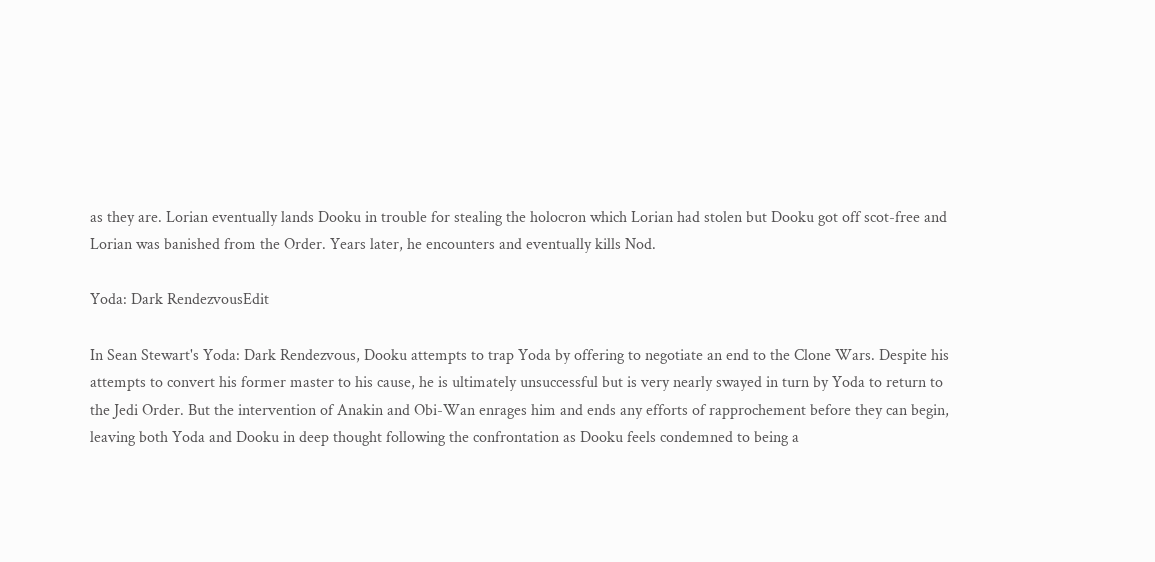as they are. Lorian eventually lands Dooku in trouble for stealing the holocron which Lorian had stolen but Dooku got off scot-free and Lorian was banished from the Order. Years later, he encounters and eventually kills Nod.

Yoda: Dark RendezvousEdit

In Sean Stewart's Yoda: Dark Rendezvous, Dooku attempts to trap Yoda by offering to negotiate an end to the Clone Wars. Despite his attempts to convert his former master to his cause, he is ultimately unsuccessful but is very nearly swayed in turn by Yoda to return to the Jedi Order. But the intervention of Anakin and Obi-Wan enrages him and ends any efforts of rapprochement before they can begin, leaving both Yoda and Dooku in deep thought following the confrontation as Dooku feels condemned to being a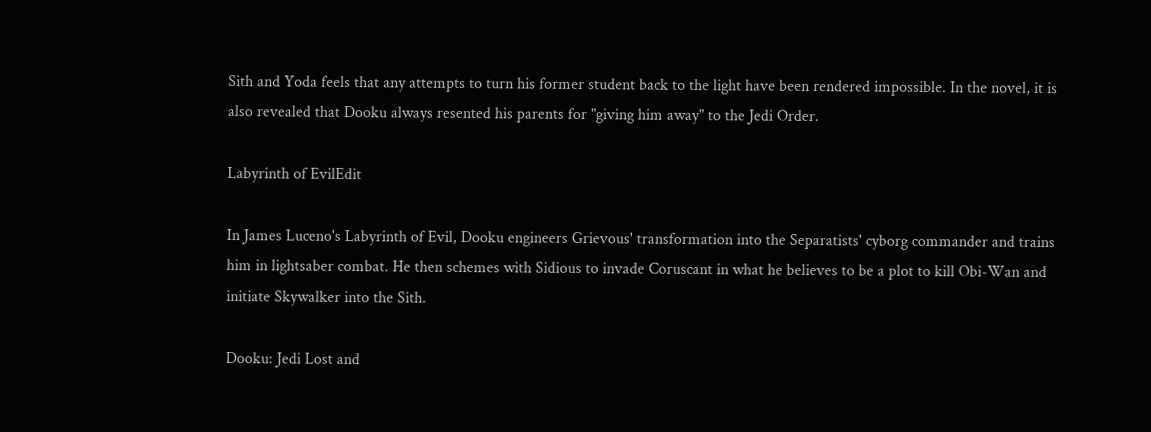Sith and Yoda feels that any attempts to turn his former student back to the light have been rendered impossible. In the novel, it is also revealed that Dooku always resented his parents for "giving him away" to the Jedi Order.

Labyrinth of EvilEdit

In James Luceno's Labyrinth of Evil, Dooku engineers Grievous' transformation into the Separatists' cyborg commander and trains him in lightsaber combat. He then schemes with Sidious to invade Coruscant in what he believes to be a plot to kill Obi-Wan and initiate Skywalker into the Sith.

Dooku: Jedi Lost and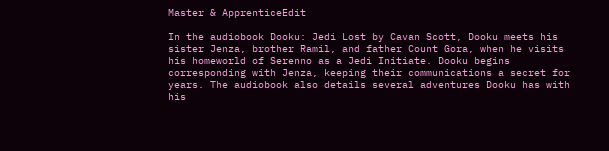Master & ApprenticeEdit

In the audiobook Dooku: Jedi Lost by Cavan Scott, Dooku meets his sister Jenza, brother Ramil, and father Count Gora, when he visits his homeworld of Serenno as a Jedi Initiate. Dooku begins corresponding with Jenza, keeping their communications a secret for years. The audiobook also details several adventures Dooku has with his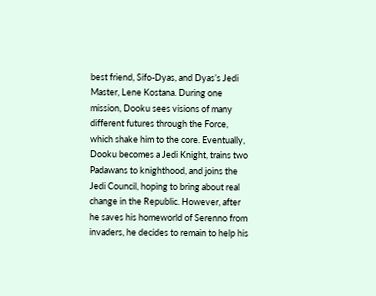best friend, Sifo-Dyas, and Dyas’s Jedi Master, Lene Kostana. During one mission, Dooku sees visions of many different futures through the Force, which shake him to the core. Eventually, Dooku becomes a Jedi Knight, trains two Padawans to knighthood, and joins the Jedi Council, hoping to bring about real change in the Republic. However, after he saves his homeworld of Serenno from invaders, he decides to remain to help his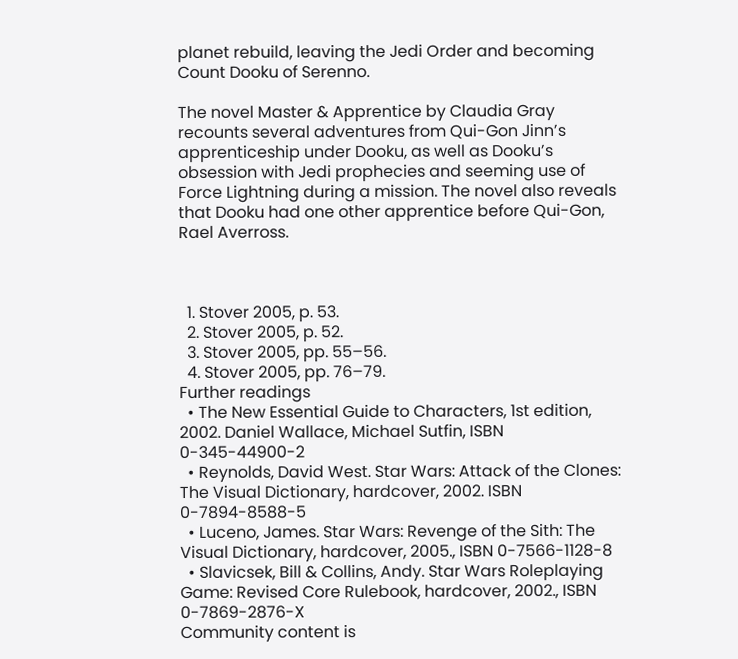planet rebuild, leaving the Jedi Order and becoming Count Dooku of Serenno.

The novel Master & Apprentice by Claudia Gray recounts several adventures from Qui-Gon Jinn’s apprenticeship under Dooku, as well as Dooku’s obsession with Jedi prophecies and seeming use of Force Lightning during a mission. The novel also reveals that Dooku had one other apprentice before Qui-Gon, Rael Averross.



  1. Stover 2005, p. 53.
  2. Stover 2005, p. 52.
  3. Stover 2005, pp. 55–56.
  4. Stover 2005, pp. 76–79.
Further readings
  • The New Essential Guide to Characters, 1st edition, 2002. Daniel Wallace, Michael Sutfin, ISBN 0-345-44900-2
  • Reynolds, David West. Star Wars: Attack of the Clones: The Visual Dictionary, hardcover, 2002. ISBN 0-7894-8588-5
  • Luceno, James. Star Wars: Revenge of the Sith: The Visual Dictionary, hardcover, 2005., ISBN 0-7566-1128-8
  • Slavicsek, Bill & Collins, Andy. Star Wars Roleplaying Game: Revised Core Rulebook, hardcover, 2002., ISBN 0-7869-2876-X
Community content is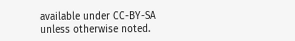available under CC-BY-SA unless otherwise noted.